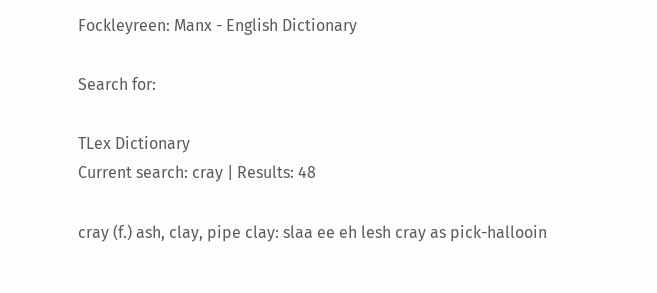Fockleyreen: Manx - English Dictionary

Search for:

TLex Dictionary
Current search: cray | Results: 48

cray (f.) ash, clay, pipe clay: slaa ee eh lesh cray as pick-hallooin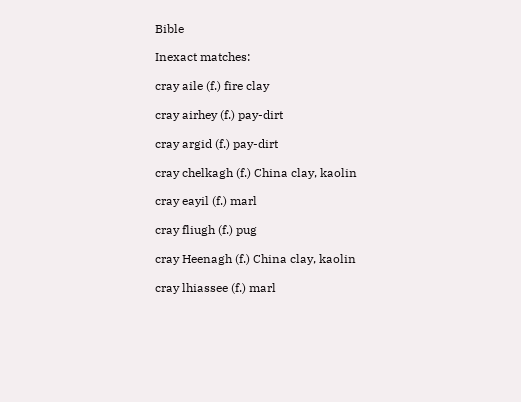Bible

Inexact matches:

cray aile (f.) fire clay

cray airhey (f.) pay-dirt

cray argid (f.) pay-dirt

cray chelkagh (f.) China clay, kaolin

cray eayil (f.) marl

cray fliugh (f.) pug

cray Heenagh (f.) China clay, kaolin

cray lhiassee (f.) marl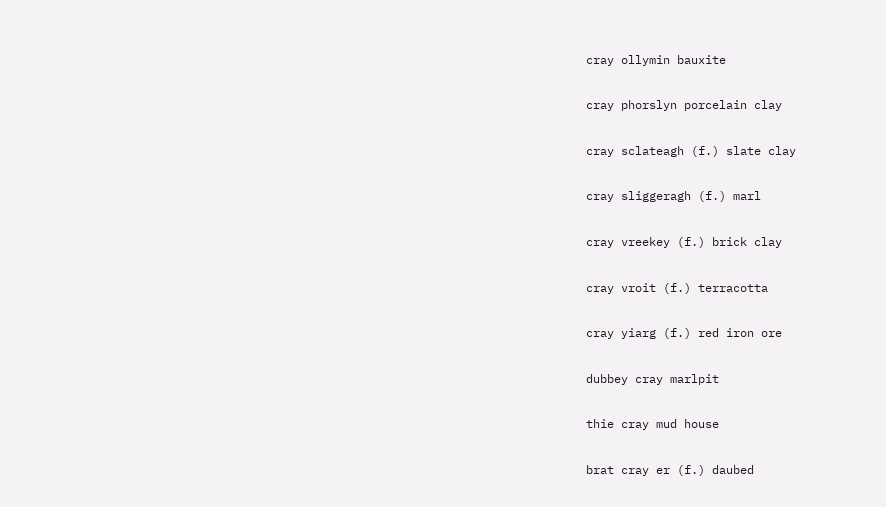cray ollymin bauxite

cray phorslyn porcelain clay

cray sclateagh (f.) slate clay

cray sliggeragh (f.) marl

cray vreekey (f.) brick clay

cray vroit (f.) terracotta

cray yiarg (f.) red iron ore

dubbey cray marlpit

thie cray mud house

brat cray er (f.) daubed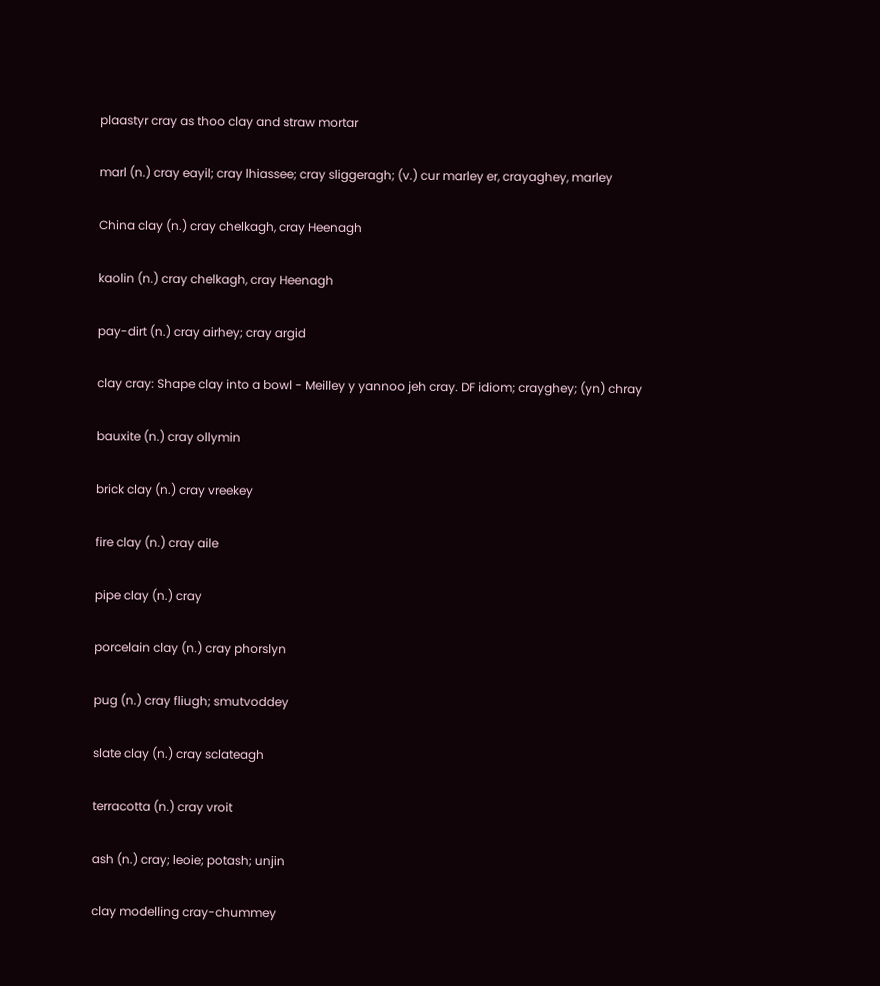plaastyr cray as thoo clay and straw mortar

marl (n.) cray eayil; cray lhiassee; cray sliggeragh; (v.) cur marley er, crayaghey, marley

China clay (n.) cray chelkagh, cray Heenagh

kaolin (n.) cray chelkagh, cray Heenagh

pay-dirt (n.) cray airhey; cray argid

clay cray: Shape clay into a bowl - Meilley y yannoo jeh cray. DF idiom; crayghey; (yn) chray

bauxite (n.) cray ollymin

brick clay (n.) cray vreekey

fire clay (n.) cray aile

pipe clay (n.) cray

porcelain clay (n.) cray phorslyn

pug (n.) cray fliugh; smutvoddey

slate clay (n.) cray sclateagh

terracotta (n.) cray vroit

ash (n.) cray; leoie; potash; unjin

clay modelling cray-chummey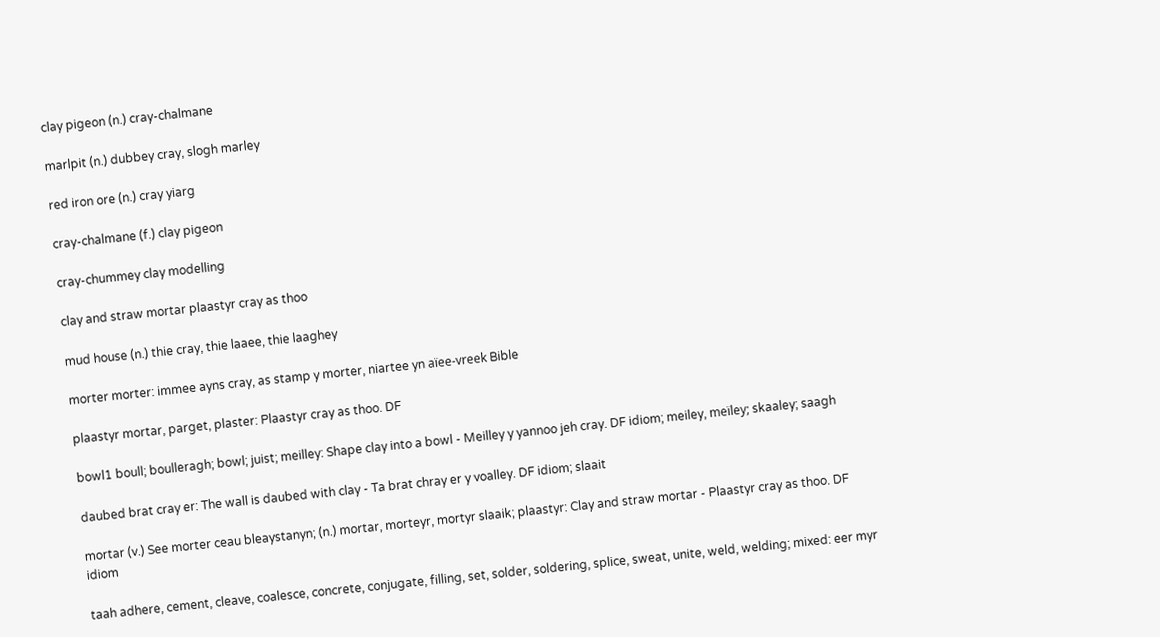clay pigeon (n.) cray-chalmane

marlpit (n.) dubbey cray, slogh marley

red iron ore (n.) cray yiarg

cray-chalmane (f.) clay pigeon

cray-chummey clay modelling

clay and straw mortar plaastyr cray as thoo

mud house (n.) thie cray, thie laaee, thie laaghey

morter morter: immee ayns cray, as stamp y morter, niartee yn aïee-vreek Bible

plaastyr mortar, parget, plaster: Plaastyr cray as thoo. DF

bowl1 boull; boulleragh; bowl; juist; meilley: Shape clay into a bowl - Meilley y yannoo jeh cray. DF idiom; meiley, meïley; skaaley; saagh

daubed brat cray er: The wall is daubed with clay - Ta brat chray er y voalley. DF idiom; slaait

mortar (v.) See morter ceau bleaystanyn; (n.) mortar, morteyr, mortyr slaaik; plaastyr: Clay and straw mortar - Plaastyr cray as thoo. DF idiom

taah adhere, cement, cleave, coalesce, concrete, conjugate, filling, set, solder, soldering, splice, sweat, unite, weld, welding; mixed: eer myr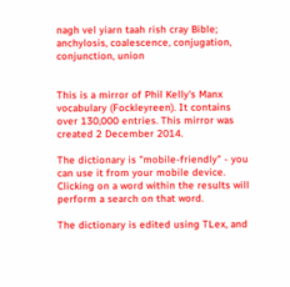nagh vel yiarn taah rish cray Bible; anchylosis, coalescence, conjugation, conjunction, union


This is a mirror of Phil Kelly's Manx vocabulary (Fockleyreen). It contains over 130,000 entries. This mirror was created 2 December 2014.

The dictionary is "mobile-friendly" - you can use it from your mobile device. Clicking on a word within the results will perform a search on that word.

The dictionary is edited using TLex, and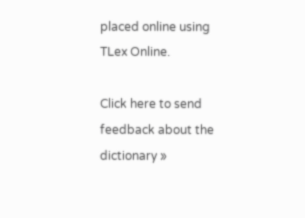placed online using TLex Online.

Click here to send feedback about the dictionary »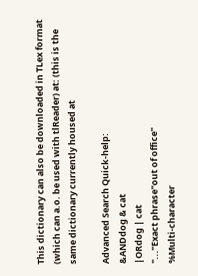This dictionary can also be downloaded in TLex format (which can a.o. be used with tlReader) at: (this is the same dictionary currently housed at

Advanced Search Quick-help:
&ANDdog & cat
|ORdog | cat
"..."Exact phrase"out of office"
%Multi-character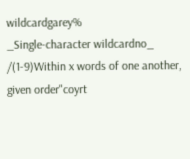wildcardgarey%
_Single-character wildcardno_
/(1-9)Within x words of one another, given order"coyrt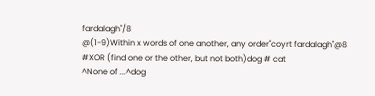fardalagh"/8
@(1-9)Within x words of one another, any order"coyrt fardalagh"@8
#XOR (find one or the other, but not both)dog # cat
^None of ...^dog